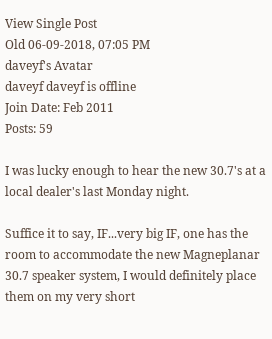View Single Post
Old 06-09-2018, 07:05 PM
daveyf's Avatar
daveyf daveyf is offline
Join Date: Feb 2011
Posts: 59

I was lucky enough to hear the new 30.7's at a local dealer's last Monday night.

Suffice it to say, IF...very big IF, one has the room to accommodate the new Magneplanar 30.7 speaker system, I would definitely place them on my very short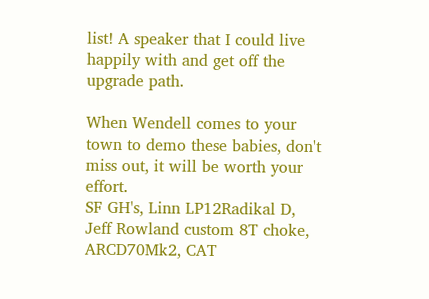list! A speaker that I could live happily with and get off the upgrade path.

When Wendell comes to your town to demo these babies, don't miss out, it will be worth your effort.
SF GH's, Linn LP12Radikal D, Jeff Rowland custom 8T choke, ARCD70Mk2, CAT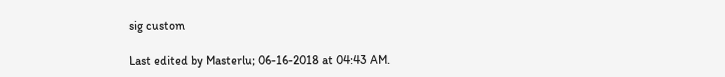sig custom

Last edited by Masterlu; 06-16-2018 at 04:43 AM.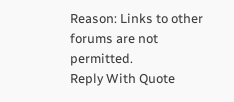Reason: Links to other forums are not permitted.
Reply With Quote